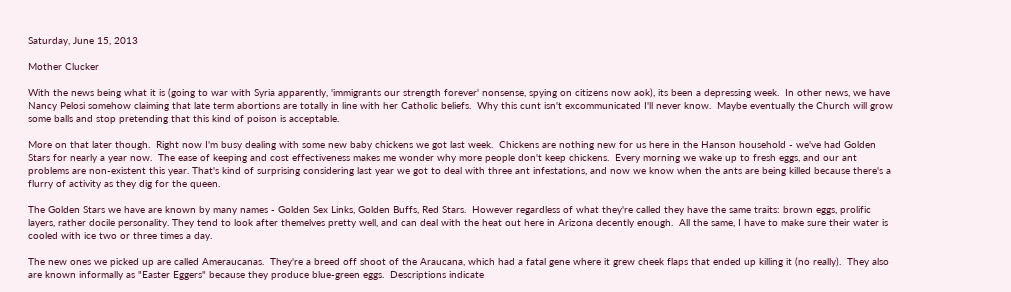Saturday, June 15, 2013

Mother Clucker

With the news being what it is (going to war with Syria apparently, 'immigrants our strength forever' nonsense, spying on citizens now aok), its been a depressing week.  In other news, we have Nancy Pelosi somehow claiming that late term abortions are totally in line with her Catholic beliefs.  Why this cunt isn't excommunicated I'll never know.  Maybe eventually the Church will grow some balls and stop pretending that this kind of poison is acceptable.

More on that later though.  Right now I'm busy dealing with some new baby chickens we got last week.  Chickens are nothing new for us here in the Hanson household - we've had Golden Stars for nearly a year now.  The ease of keeping and cost effectiveness makes me wonder why more people don't keep chickens.  Every morning we wake up to fresh eggs, and our ant problems are non-existent this year. That's kind of surprising considering last year we got to deal with three ant infestations, and now we know when the ants are being killed because there's a flurry of activity as they dig for the queen.

The Golden Stars we have are known by many names - Golden Sex Links, Golden Buffs, Red Stars.  However regardless of what they're called they have the same traits: brown eggs, prolific layers, rather docile personality. They tend to look after themelves pretty well, and can deal with the heat out here in Arizona decently enough.  All the same, I have to make sure their water is cooled with ice two or three times a day.

The new ones we picked up are called Ameraucanas.  They're a breed off shoot of the Araucana, which had a fatal gene where it grew cheek flaps that ended up killing it (no really).  They also are known informally as "Easter Eggers" because they produce blue-green eggs.  Descriptions indicate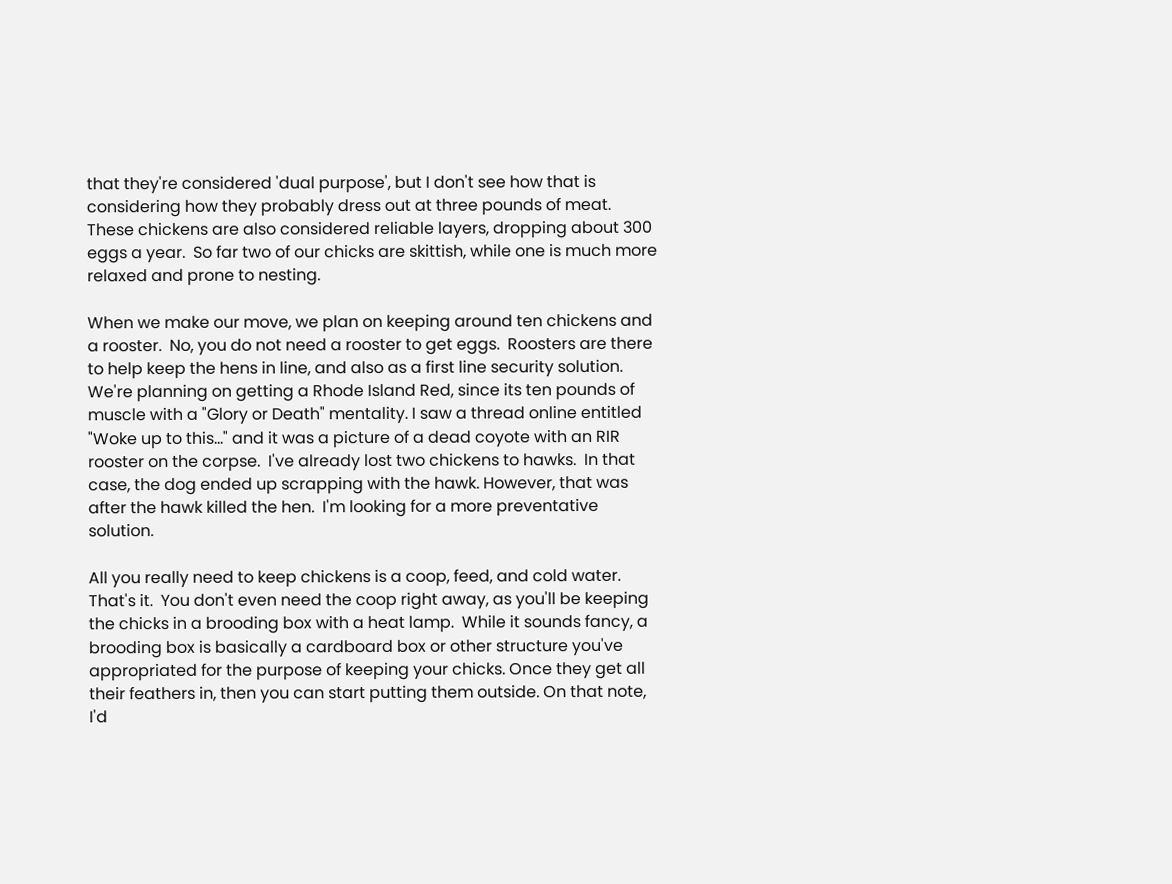that they're considered 'dual purpose', but I don't see how that is considering how they probably dress out at three pounds of meat. These chickens are also considered reliable layers, dropping about 300 eggs a year.  So far two of our chicks are skittish, while one is much more relaxed and prone to nesting.

When we make our move, we plan on keeping around ten chickens and a rooster.  No, you do not need a rooster to get eggs.  Roosters are there to help keep the hens in line, and also as a first line security solution.  We're planning on getting a Rhode Island Red, since its ten pounds of muscle with a "Glory or Death" mentality. I saw a thread online entitled "Woke up to this..." and it was a picture of a dead coyote with an RIR rooster on the corpse.  I've already lost two chickens to hawks.  In that case, the dog ended up scrapping with the hawk. However, that was after the hawk killed the hen.  I'm looking for a more preventative solution.

All you really need to keep chickens is a coop, feed, and cold water. That's it.  You don't even need the coop right away, as you'll be keeping the chicks in a brooding box with a heat lamp.  While it sounds fancy, a brooding box is basically a cardboard box or other structure you've appropriated for the purpose of keeping your chicks. Once they get all their feathers in, then you can start putting them outside. On that note, I'd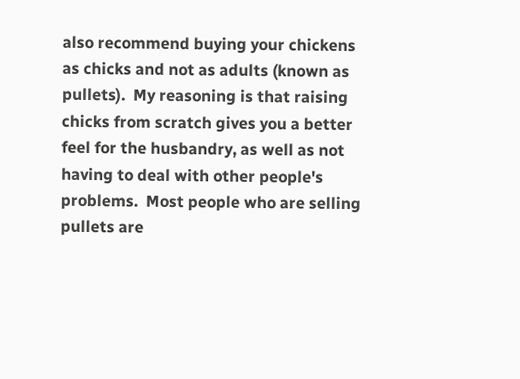also recommend buying your chickens as chicks and not as adults (known as pullets).  My reasoning is that raising chicks from scratch gives you a better feel for the husbandry, as well as not having to deal with other people's problems.  Most people who are selling pullets are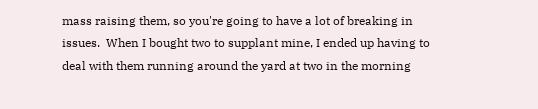mass raising them, so you're going to have a lot of breaking in issues.  When I bought two to supplant mine, I ended up having to deal with them running around the yard at two in the morning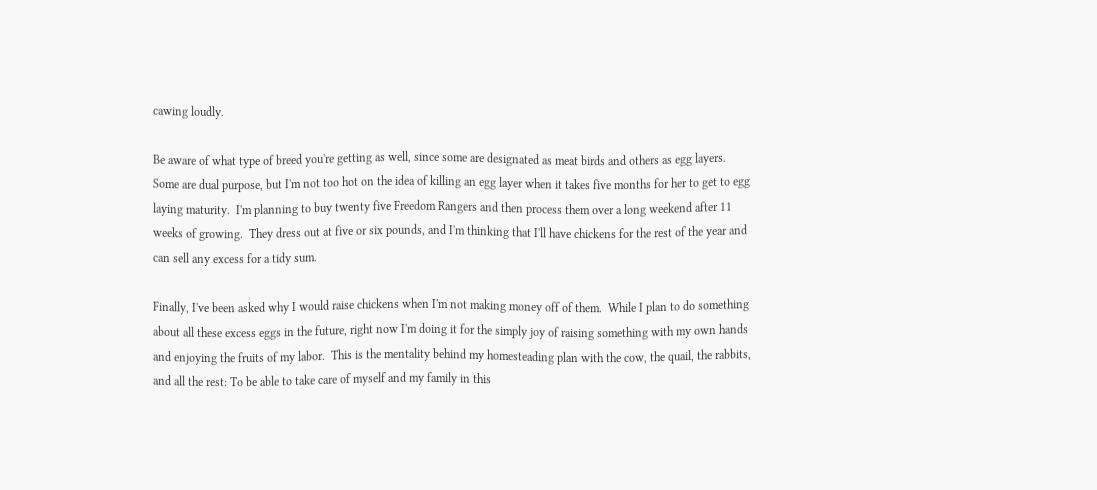cawing loudly.

Be aware of what type of breed you're getting as well, since some are designated as meat birds and others as egg layers.  Some are dual purpose, but I'm not too hot on the idea of killing an egg layer when it takes five months for her to get to egg laying maturity.  I'm planning to buy twenty five Freedom Rangers and then process them over a long weekend after 11 weeks of growing.  They dress out at five or six pounds, and I'm thinking that I'll have chickens for the rest of the year and can sell any excess for a tidy sum.

Finally, I've been asked why I would raise chickens when I'm not making money off of them.  While I plan to do something about all these excess eggs in the future, right now I'm doing it for the simply joy of raising something with my own hands and enjoying the fruits of my labor.  This is the mentality behind my homesteading plan with the cow, the quail, the rabbits, and all the rest: To be able to take care of myself and my family in this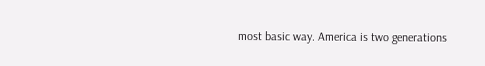most basic way. America is two generations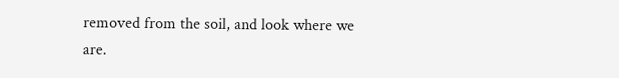removed from the soil, and look where we are.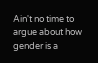Ain't no time to argue about how gender is a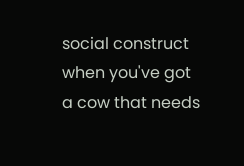social construct when you've got a cow that needs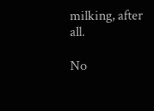milking, after all.

No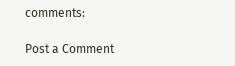comments:

Post a Comment